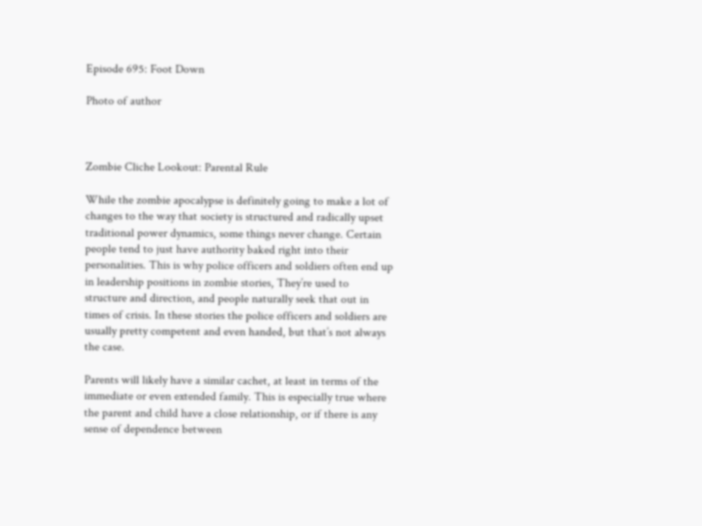Episode 695: Foot Down

Photo of author



Zombie Cliche Lookout: Parental Rule

While the zombie apocalypse is definitely going to make a lot of changes to the way that society is structured and radically upset traditional power dynamics, some things never change. Certain people tend to just have authority baked right into their personalities. This is why police officers and soldiers often end up in leadership positions in zombie stories, They’re used to structure and direction, and people naturally seek that out in times of crisis. In these stories the police officers and soldiers are usually pretty competent and even handed, but that’s not always the case.

Parents will likely have a similar cachet, at least in terms of the immediate or even extended family. This is especially true where the parent and child have a close relationship, or if there is any sense of dependence between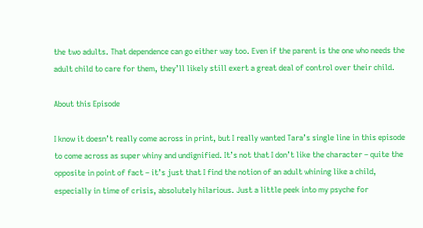the two adults. That dependence can go either way too. Even if the parent is the one who needs the adult child to care for them, they’ll likely still exert a great deal of control over their child.

About this Episode

I know it doesn’t really come across in print, but I really wanted Tara’s single line in this episode to come across as super whiny and undignified. It’s not that I don’t like the character – quite the opposite in point of fact – it’s just that I find the notion of an adult whining like a child, especially in time of crisis, absolutely hilarious. Just a little peek into my psyche for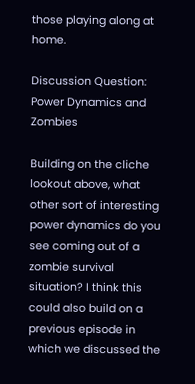those playing along at home.

Discussion Question: Power Dynamics and Zombies

Building on the cliche lookout above, what other sort of interesting power dynamics do you see coming out of a zombie survival situation? I think this could also build on a previous episode in which we discussed the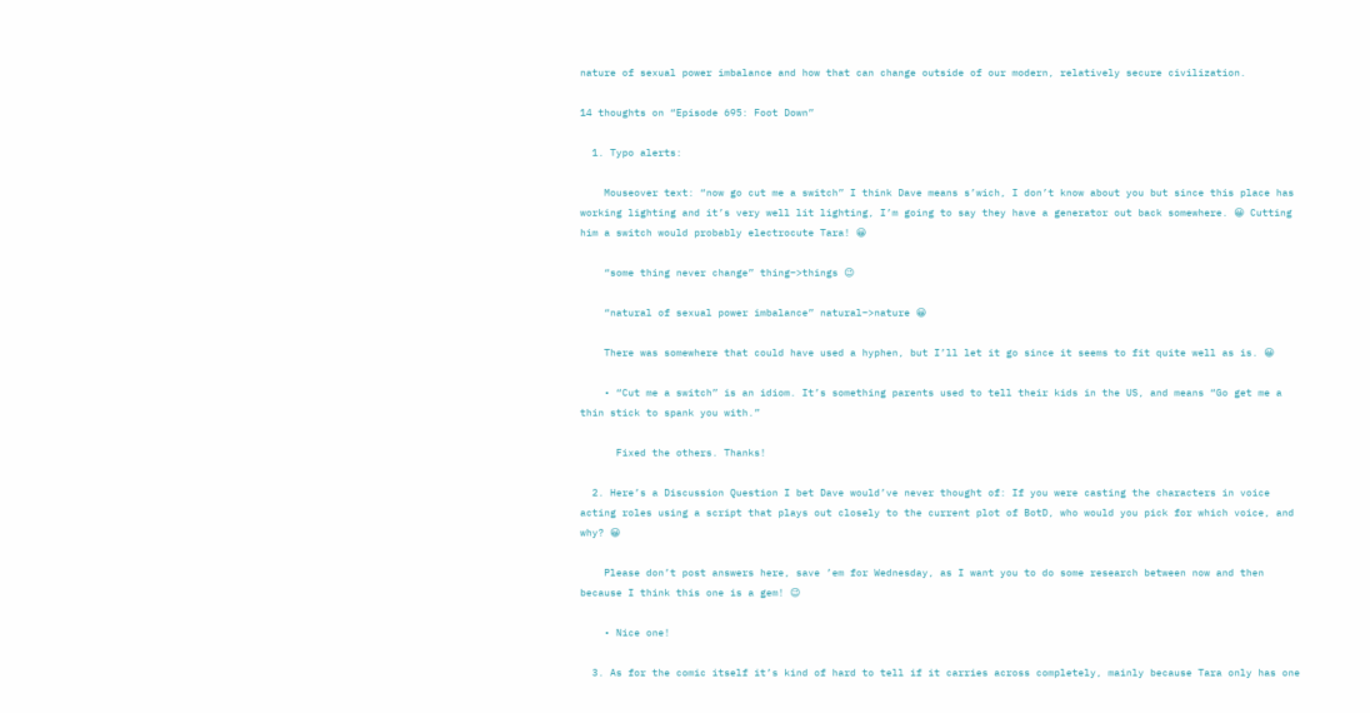nature of sexual power imbalance and how that can change outside of our modern, relatively secure civilization.

14 thoughts on “Episode 695: Foot Down”

  1. Typo alerts:

    Mouseover text: “now go cut me a switch” I think Dave means s’wich, I don’t know about you but since this place has working lighting and it’s very well lit lighting, I’m going to say they have a generator out back somewhere. 😀 Cutting him a switch would probably electrocute Tara! 😀

    “some thing never change” thing–>things 😉

    “natural of sexual power imbalance” natural–>nature 😀

    There was somewhere that could have used a hyphen, but I’ll let it go since it seems to fit quite well as is. 😀

    • “Cut me a switch” is an idiom. It’s something parents used to tell their kids in the US, and means “Go get me a thin stick to spank you with.”

      Fixed the others. Thanks!

  2. Here’s a Discussion Question I bet Dave would’ve never thought of: If you were casting the characters in voice acting roles using a script that plays out closely to the current plot of BotD, who would you pick for which voice, and why? 😀

    Please don’t post answers here, save ’em for Wednesday, as I want you to do some research between now and then because I think this one is a gem! 😉

    • Nice one!

  3. As for the comic itself it’s kind of hard to tell if it carries across completely, mainly because Tara only has one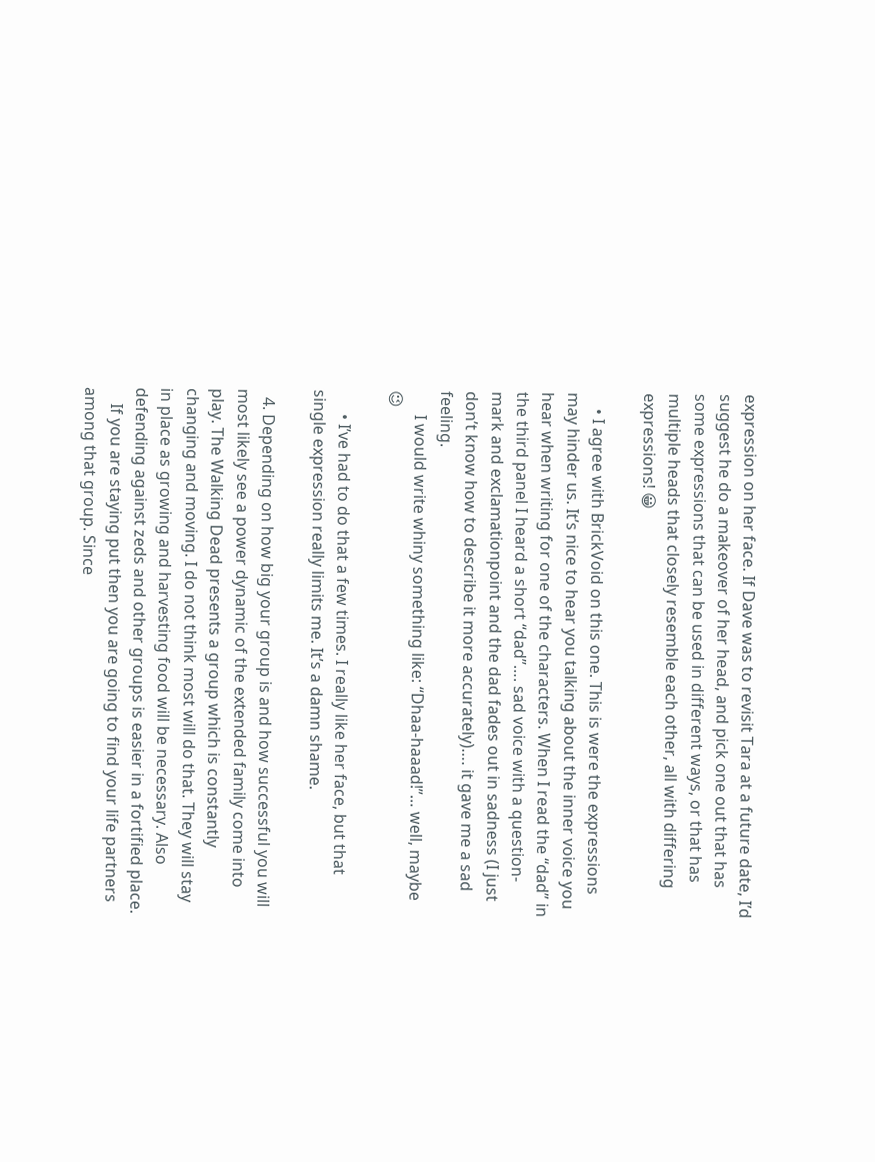expression on her face. If Dave was to revisit Tara at a future date, I’d suggest he do a makeover of her head, and pick one out that has some expressions that can be used in different ways, or that has multiple heads that closely resemble each other, all with differing expressions! 😀

    • I agree with BrickVoid on this one. This is were the expressions may hinder us. It’s nice to hear you talking about the inner voice you hear when writing for one of the characters. When I read the “dad” in the third panel I heard a short “dad”…. sad voice with a question-mark and exclamationpoint and the dad fades out in sadness (I just don’t know how to describe it more accurately)…. it gave me a sad feeling.
      I would write whiny something like: “Dhaa-haaad!”… well, maybe 😉

      • I’ve had to do that a few times. I really like her face, but that single expression really limits me. It’s a damn shame.

  4. Depending on how big your group is and how successful you will most likely see a power dynamic of the extended family come into play. The Walking Dead presents a group which is constantly changing and moving. I do not think most will do that. They will stay in place as growing and harvesting food will be necessary. Also defending against zeds and other groups is easier in a fortified place.
    If you are staying put then you are going to find your life partners among that group. Since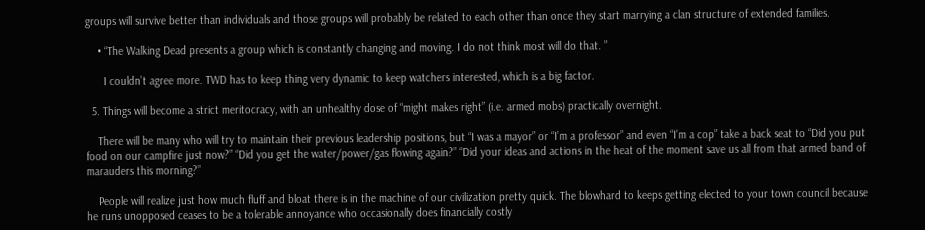groups will survive better than individuals and those groups will probably be related to each other than once they start marrying a clan structure of extended families.

    • “The Walking Dead presents a group which is constantly changing and moving. I do not think most will do that. ”

      I couldn’t agree more. TWD has to keep thing very dynamic to keep watchers interested, which is a big factor.

  5. Things will become a strict meritocracy, with an unhealthy dose of “might makes right” (i.e. armed mobs) practically overnight.

    There will be many who will try to maintain their previous leadership positions, but “I was a mayor” or “I’m a professor” and even “I’m a cop” take a back seat to “Did you put food on our campfire just now?” “Did you get the water/power/gas flowing again?” “Did your ideas and actions in the heat of the moment save us all from that armed band of marauders this morning?”

    People will realize just how much fluff and bloat there is in the machine of our civilization pretty quick. The blowhard to keeps getting elected to your town council because he runs unopposed ceases to be a tolerable annoyance who occasionally does financially costly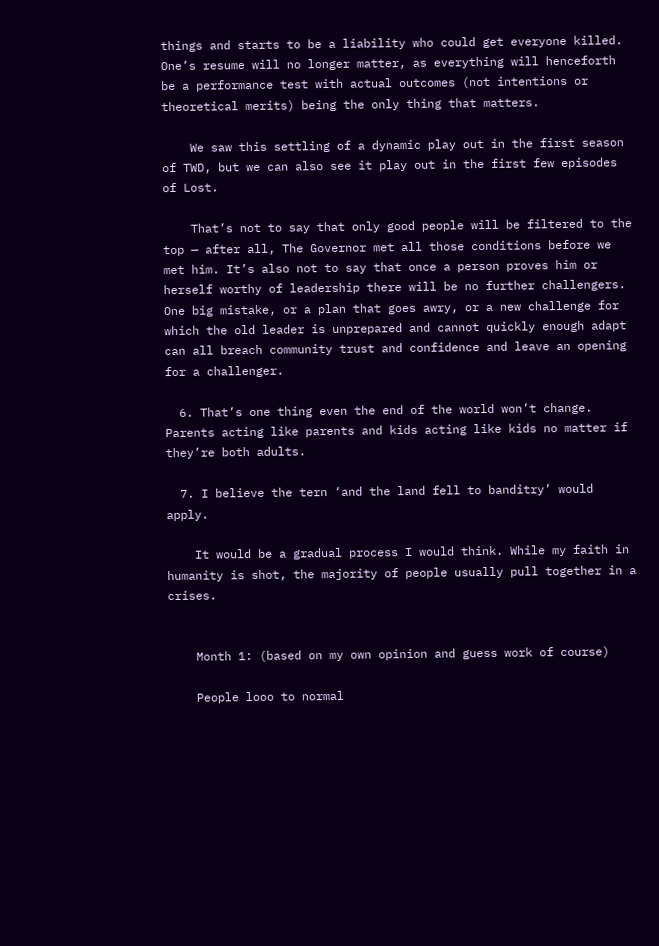things and starts to be a liability who could get everyone killed. One’s resume will no longer matter, as everything will henceforth be a performance test with actual outcomes (not intentions or theoretical merits) being the only thing that matters.

    We saw this settling of a dynamic play out in the first season of TWD, but we can also see it play out in the first few episodes of Lost.

    That’s not to say that only good people will be filtered to the top — after all, The Governor met all those conditions before we met him. It’s also not to say that once a person proves him or herself worthy of leadership there will be no further challengers. One big mistake, or a plan that goes awry, or a new challenge for which the old leader is unprepared and cannot quickly enough adapt can all breach community trust and confidence and leave an opening for a challenger.

  6. That’s one thing even the end of the world won’t change. Parents acting like parents and kids acting like kids no matter if they’re both adults.

  7. I believe the tern ‘and the land fell to banditry’ would apply.

    It would be a gradual process I would think. While my faith in humanity is shot, the majority of people usually pull together in a crises.


    Month 1: (based on my own opinion and guess work of course)

    People looo to normal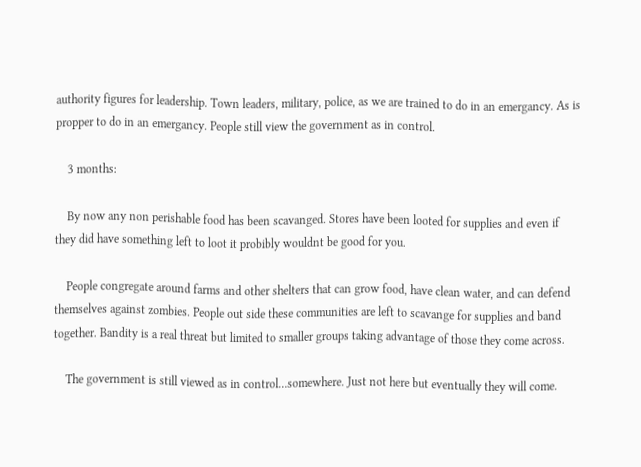authority figures for leadership. Town leaders, military, police, as we are trained to do in an emergancy. As is propper to do in an emergancy. People still view the government as in control.

    3 months:

    By now any non perishable food has been scavanged. Stores have been looted for supplies and even if they did have something left to loot it probibly wouldnt be good for you.

    People congregate around farms and other shelters that can grow food, have clean water, and can defend themselves against zombies. People out side these communities are left to scavange for supplies and band together. Bandity is a real threat but limited to smaller groups taking advantage of those they come across.

    The government is still viewed as in control…somewhere. Just not here but eventually they will come.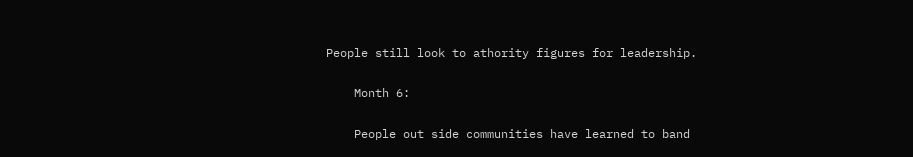People still look to athority figures for leadership.

    Month 6:

    People out side communities have learned to band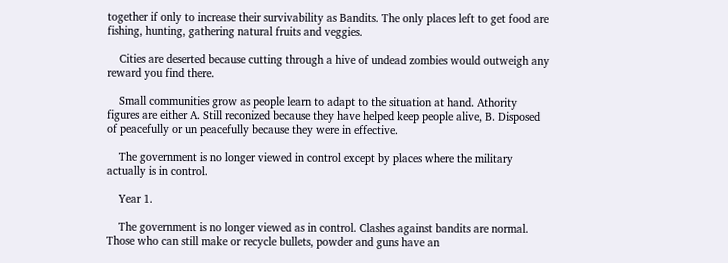together if only to increase their survivability as Bandits. The only places left to get food are fishing, hunting, gathering natural fruits and veggies.

    Cities are deserted because cutting through a hive of undead zombies would outweigh any reward you find there.

    Small communities grow as people learn to adapt to the situation at hand. Athority figures are either A. Still reconized because they have helped keep people alive, B. Disposed of peacefully or un peacefully because they were in effective.

    The government is no longer viewed in control except by places where the military actually is in control.

    Year 1.

    The government is no longer viewed as in control. Clashes against bandits are normal. Those who can still make or recycle bullets, powder and guns have an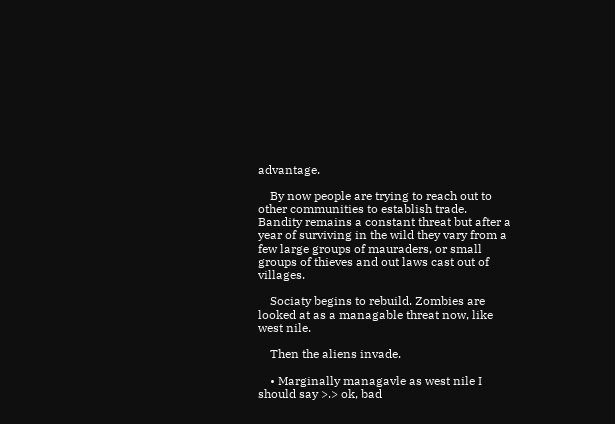advantage.

    By now people are trying to reach out to other communities to establish trade. Bandity remains a constant threat but after a year of surviving in the wild they vary from a few large groups of mauraders, or small groups of thieves and out laws cast out of villages.

    Sociaty begins to rebuild. Zombies are looked at as a managable threat now, like west nile.

    Then the aliens invade.

    • Marginally managavle as west nile I should say >.> ok, bad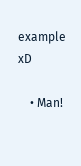example xD

    • Man!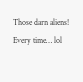Those darn aliens! Every time… lol